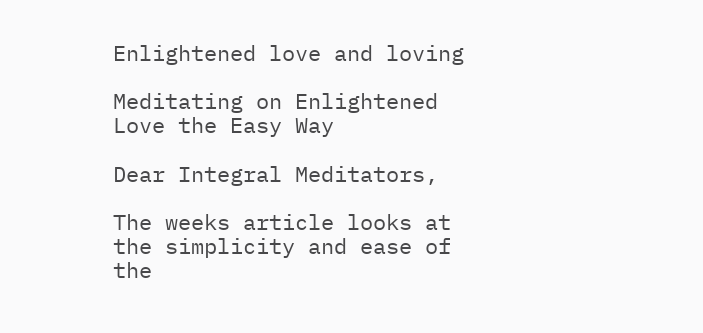Enlightened love and loving

Meditating on Enlightened Love the Easy Way

Dear Integral Meditators,

The weeks article looks at the simplicity and ease of the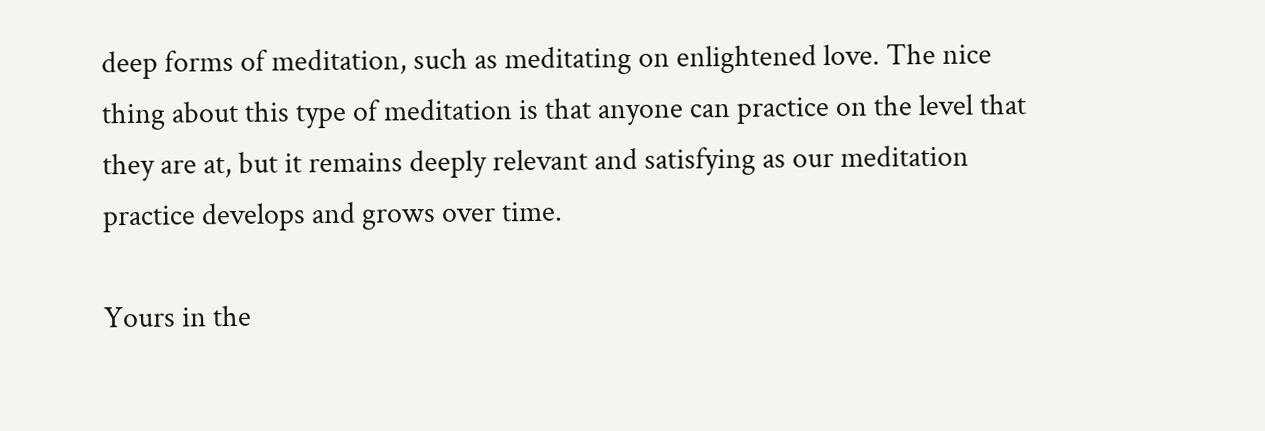deep forms of meditation, such as meditating on enlightened love. The nice thing about this type of meditation is that anyone can practice on the level that they are at, but it remains deeply relevant and satisfying as our meditation practice develops and grows over time.

Yours in the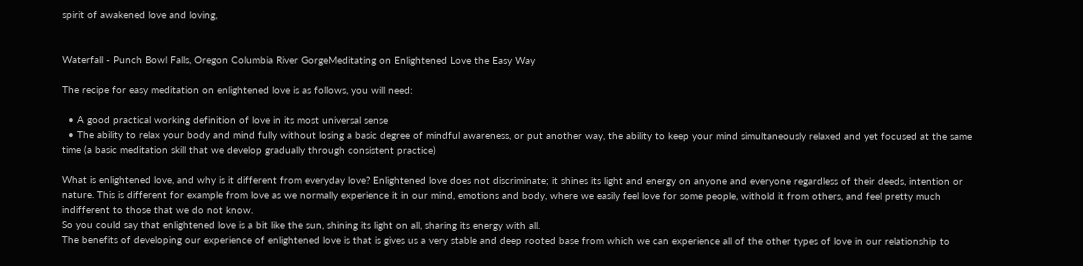spirit of awakened love and loving,


Waterfall - Punch Bowl Falls, Oregon Columbia River GorgeMeditating on Enlightened Love the Easy Way

The recipe for easy meditation on enlightened love is as follows, you will need:

  • A good practical working definition of love in its most universal sense
  • The ability to relax your body and mind fully without losing a basic degree of mindful awareness, or put another way, the ability to keep your mind simultaneously relaxed and yet focused at the same time (a basic meditation skill that we develop gradually through consistent practice)

What is enlightened love, and why is it different from everyday love? Enlightened love does not discriminate; it shines its light and energy on anyone and everyone regardless of their deeds, intention or nature. This is different for example from love as we normally experience it in our mind, emotions and body, where we easily feel love for some people, withold it from others, and feel pretty much indifferent to those that we do not know.
So you could say that enlightened love is a bit like the sun, shining its light on all, sharing its energy with all.
The benefits of developing our experience of enlightened love is that is gives us a very stable and deep rooted base from which we can experience all of the other types of love in our relationship to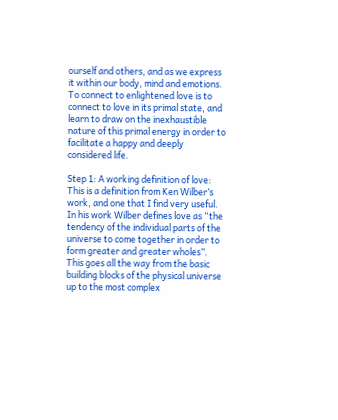ourself and others, and as we express it within our body, mind and emotions. To connect to enlightened love is to connect to love in its primal state, and learn to draw on the inexhaustible nature of this primal energy in order to facilitate a happy and deeply considered life.

Step 1: A working definition of love:
This is a definition from Ken Wilber’s work, and one that I find very useful. In his work Wilber defines love as “the tendency of the individual parts of the universe to come together in order to form greater and greater wholes”. This goes all the way from the basic building blocks of the physical universe up to the most complex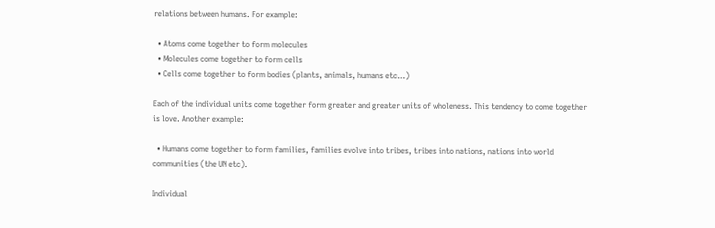relations between humans. For example:

  • Atoms come together to form molecules
  • Molecules come together to form cells
  • Cells come together to form bodies (plants, animals, humans etc…)

Each of the individual units come together form greater and greater units of wholeness. This tendency to come together is love. Another example:

  • Humans come together to form families, families evolve into tribes, tribes into nations, nations into world communities (the UN etc).

Individual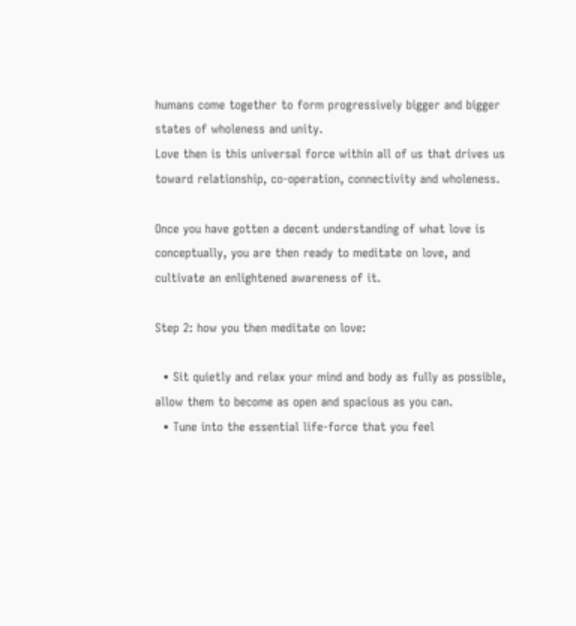humans come together to form progressively bigger and bigger states of wholeness and unity.
Love then is this universal force within all of us that drives us toward relationship, co-operation, connectivity and wholeness.

Once you have gotten a decent understanding of what love is conceptually, you are then ready to meditate on love, and cultivate an enlightened awareness of it.

Step 2: how you then meditate on love:

  • Sit quietly and relax your mind and body as fully as possible, allow them to become as open and spacious as you can.
  • Tune into the essential life-force that you feel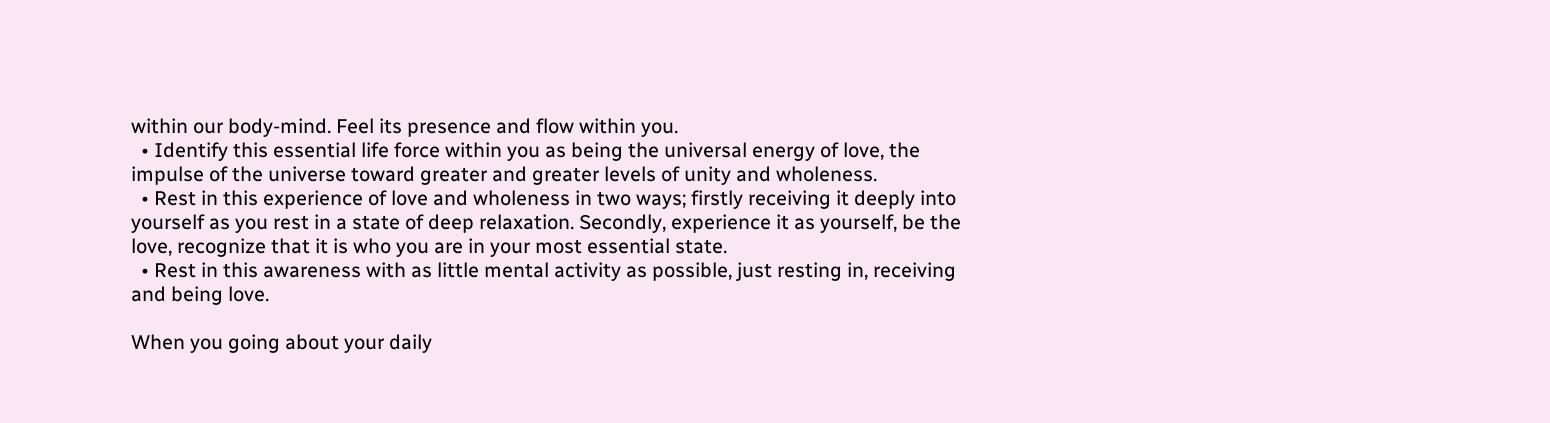within our body-mind. Feel its presence and flow within you.
  • Identify this essential life force within you as being the universal energy of love, the impulse of the universe toward greater and greater levels of unity and wholeness.
  • Rest in this experience of love and wholeness in two ways; firstly receiving it deeply into yourself as you rest in a state of deep relaxation. Secondly, experience it as yourself, be the love, recognize that it is who you are in your most essential state.
  • Rest in this awareness with as little mental activity as possible, just resting in, receiving and being love.

When you going about your daily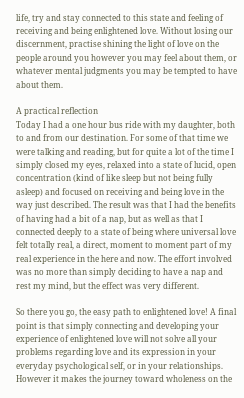life, try and stay connected to this state and feeling of receiving and being enlightened love. Without losing our discernment, practise shining the light of love on the people around you however you may feel about them, or whatever mental judgments you may be tempted to have about them.

A practical reflection
Today I had a one hour bus ride with my daughter, both to and from our destination. For some of that time we were talking and reading, but for quite a lot of the time I simply closed my eyes, relaxed into a state of lucid, open concentration (kind of like sleep but not being fully asleep) and focused on receiving and being love in the way just described. The result was that I had the benefits of having had a bit of a nap, but as well as that I connected deeply to a state of being where universal love felt totally real, a direct, moment to moment part of my real experience in the here and now. The effort involved was no more than simply deciding to have a nap and rest my mind, but the effect was very different.

So there you go, the easy path to enlightened love! A final point is that simply connecting and developing your experience of enlightened love will not solve all your problems regarding love and its expression in your everyday psychological self, or in your relationships. However it makes the journey toward wholeness on the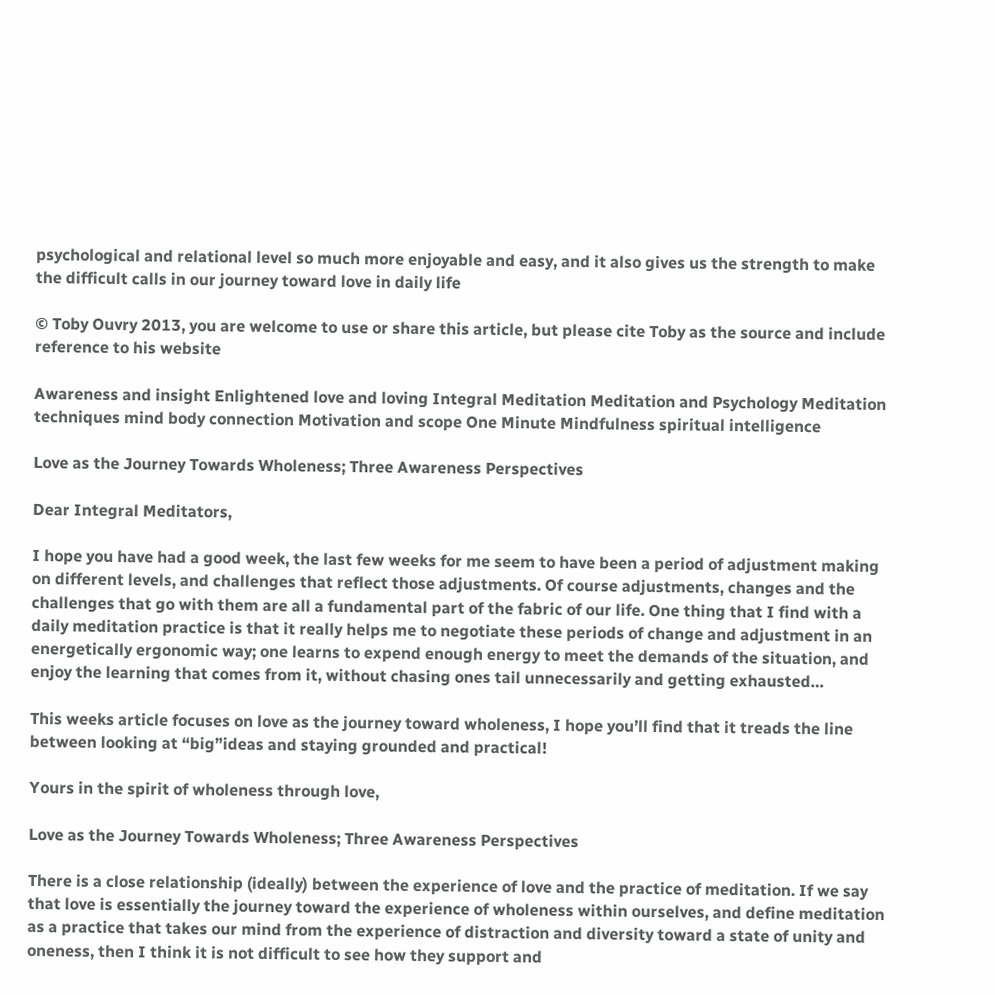psychological and relational level so much more enjoyable and easy, and it also gives us the strength to make the difficult calls in our journey toward love in daily life

© Toby Ouvry 2013, you are welcome to use or share this article, but please cite Toby as the source and include reference to his website

Awareness and insight Enlightened love and loving Integral Meditation Meditation and Psychology Meditation techniques mind body connection Motivation and scope One Minute Mindfulness spiritual intelligence

Love as the Journey Towards Wholeness; Three Awareness Perspectives

Dear Integral Meditators,

I hope you have had a good week, the last few weeks for me seem to have been a period of adjustment making on different levels, and challenges that reflect those adjustments. Of course adjustments, changes and the challenges that go with them are all a fundamental part of the fabric of our life. One thing that I find with a daily meditation practice is that it really helps me to negotiate these periods of change and adjustment in an energetically ergonomic way; one learns to expend enough energy to meet the demands of the situation, and enjoy the learning that comes from it, without chasing ones tail unnecessarily and getting exhausted…

This weeks article focuses on love as the journey toward wholeness, I hope you’ll find that it treads the line between looking at “big”ideas and staying grounded and practical!

Yours in the spirit of wholeness through love,

Love as the Journey Towards Wholeness; Three Awareness Perspectives

There is a close relationship (ideally) between the experience of love and the practice of meditation. If we say that love is essentially the journey toward the experience of wholeness within ourselves, and define meditation as a practice that takes our mind from the experience of distraction and diversity toward a state of unity and oneness, then I think it is not difficult to see how they support and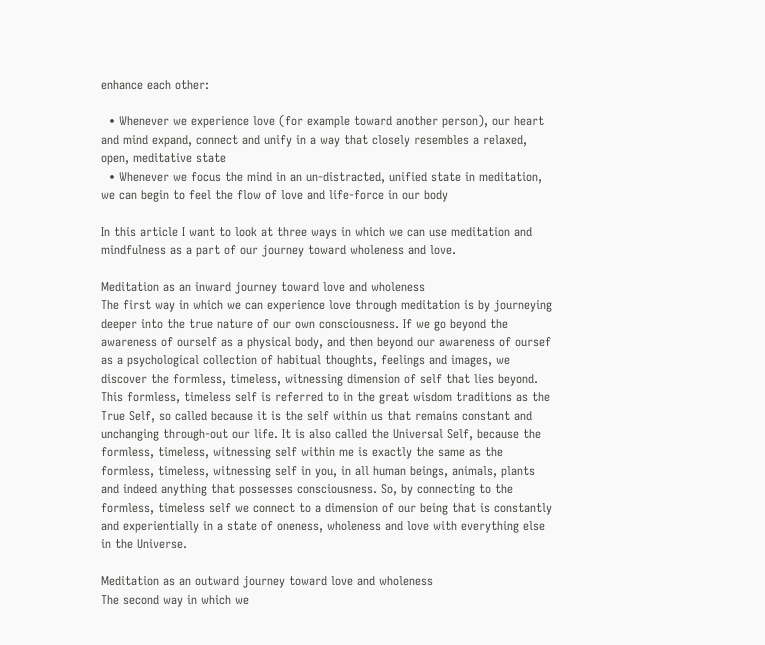enhance each other:

  • Whenever we experience love (for example toward another person), our heart and mind expand, connect and unify in a way that closely resembles a relaxed, open, meditative state
  • Whenever we focus the mind in an un-distracted, unified state in meditation, we can begin to feel the flow of love and life-force in our body

In this article I want to look at three ways in which we can use meditation and mindfulness as a part of our journey toward wholeness and love.

Meditation as an inward journey toward love and wholeness
The first way in which we can experience love through meditation is by journeying deeper into the true nature of our own consciousness. If we go beyond the awareness of ourself as a physical body, and then beyond our awareness of oursef as a psychological collection of habitual thoughts, feelings and images, we discover the formless, timeless, witnessing dimension of self that lies beyond.
This formless, timeless self is referred to in the great wisdom traditions as the True Self, so called because it is the self within us that remains constant and unchanging through-out our life. It is also called the Universal Self, because the formless, timeless, witnessing self within me is exactly the same as the formless, timeless, witnessing self in you, in all human beings, animals, plants and indeed anything that possesses consciousness. So, by connecting to the formless, timeless self we connect to a dimension of our being that is constantly and experientially in a state of oneness, wholeness and love with everything else in the Universe.

Meditation as an outward journey toward love and wholeness
The second way in which we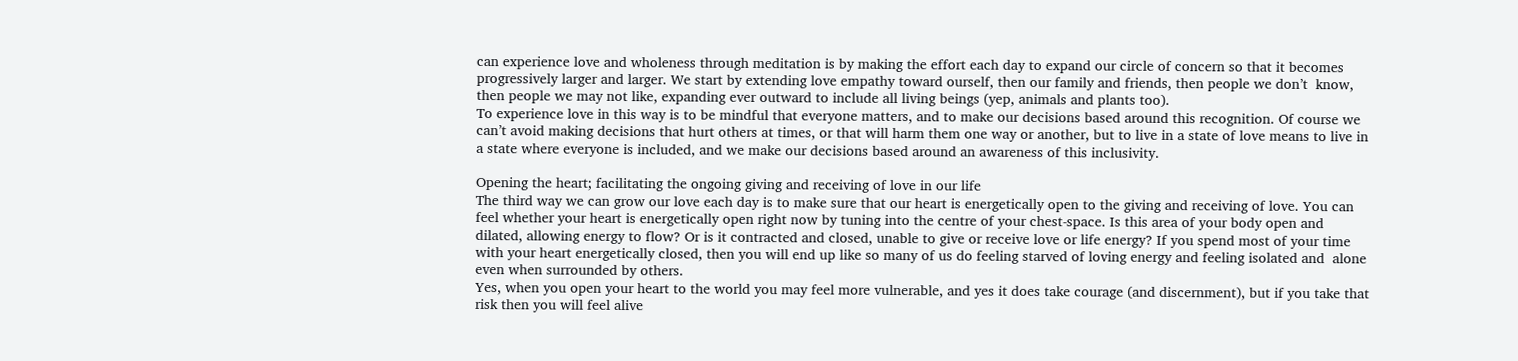can experience love and wholeness through meditation is by making the effort each day to expand our circle of concern so that it becomes progressively larger and larger. We start by extending love empathy toward ourself, then our family and friends, then people we don’t  know, then people we may not like, expanding ever outward to include all living beings (yep, animals and plants too).
To experience love in this way is to be mindful that everyone matters, and to make our decisions based around this recognition. Of course we can’t avoid making decisions that hurt others at times, or that will harm them one way or another, but to live in a state of love means to live in a state where everyone is included, and we make our decisions based around an awareness of this inclusivity.

Opening the heart; facilitating the ongoing giving and receiving of love in our life
The third way we can grow our love each day is to make sure that our heart is energetically open to the giving and receiving of love. You can feel whether your heart is energetically open right now by tuning into the centre of your chest-space. Is this area of your body open and dilated, allowing energy to flow? Or is it contracted and closed, unable to give or receive love or life energy? If you spend most of your time with your heart energetically closed, then you will end up like so many of us do feeling starved of loving energy and feeling isolated and  alone even when surrounded by others.
Yes, when you open your heart to the world you may feel more vulnerable, and yes it does take courage (and discernment), but if you take that risk then you will feel alive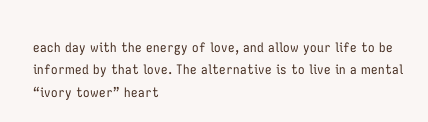each day with the energy of love, and allow your life to be informed by that love. The alternative is to live in a mental “ivory tower” heart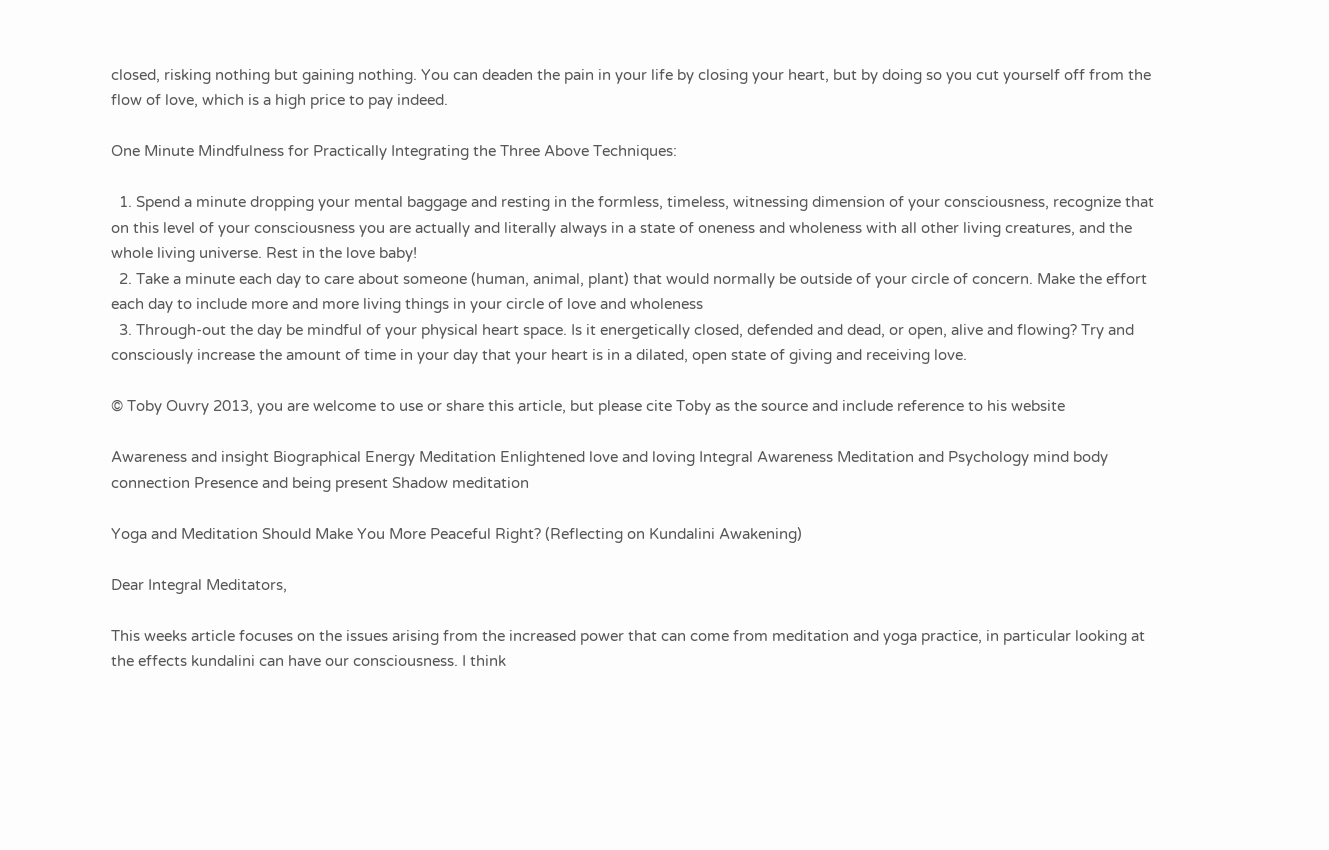closed, risking nothing but gaining nothing. You can deaden the pain in your life by closing your heart, but by doing so you cut yourself off from the flow of love, which is a high price to pay indeed.

One Minute Mindfulness for Practically Integrating the Three Above Techniques:

  1. Spend a minute dropping your mental baggage and resting in the formless, timeless, witnessing dimension of your consciousness, recognize that on this level of your consciousness you are actually and literally always in a state of oneness and wholeness with all other living creatures, and the whole living universe. Rest in the love baby!
  2. Take a minute each day to care about someone (human, animal, plant) that would normally be outside of your circle of concern. Make the effort each day to include more and more living things in your circle of love and wholeness
  3. Through-out the day be mindful of your physical heart space. Is it energetically closed, defended and dead, or open, alive and flowing? Try and consciously increase the amount of time in your day that your heart is in a dilated, open state of giving and receiving love.

© Toby Ouvry 2013, you are welcome to use or share this article, but please cite Toby as the source and include reference to his website

Awareness and insight Biographical Energy Meditation Enlightened love and loving Integral Awareness Meditation and Psychology mind body connection Presence and being present Shadow meditation

Yoga and Meditation Should Make You More Peaceful Right? (Reflecting on Kundalini Awakening)

Dear Integral Meditators,

This weeks article focuses on the issues arising from the increased power that can come from meditation and yoga practice, in particular looking at the effects kundalini can have our consciousness. I think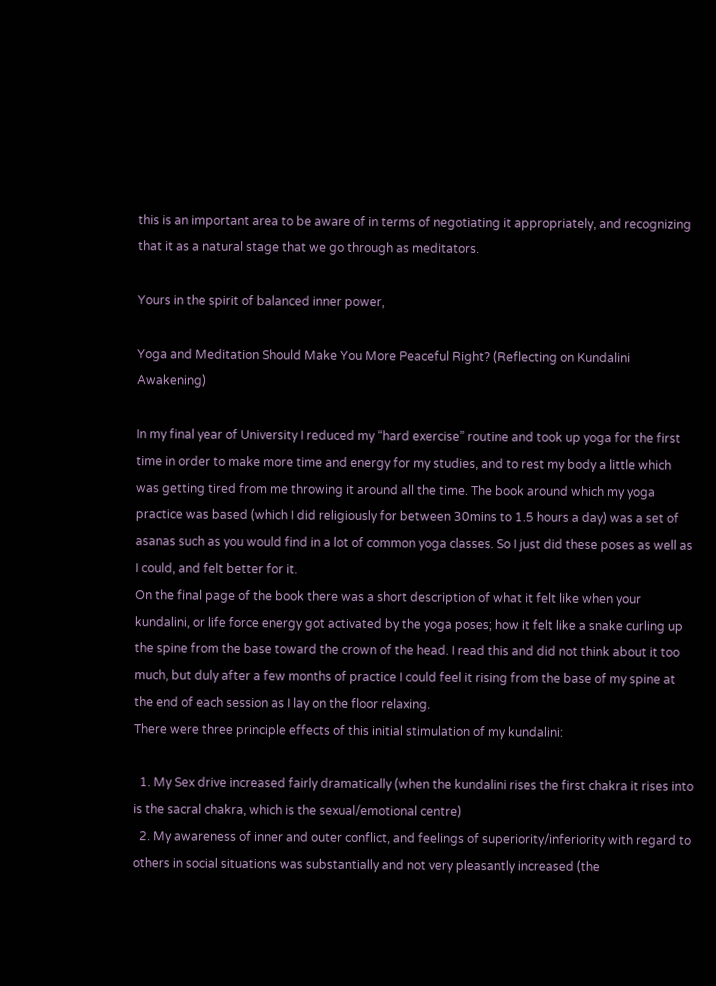this is an important area to be aware of in terms of negotiating it appropriately, and recognizing that it as a natural stage that we go through as meditators.

Yours in the spirit of balanced inner power,

Yoga and Meditation Should Make You More Peaceful Right? (Reflecting on Kundalini Awakening)

In my final year of University I reduced my “hard exercise” routine and took up yoga for the first time in order to make more time and energy for my studies, and to rest my body a little which was getting tired from me throwing it around all the time. The book around which my yoga practice was based (which I did religiously for between 30mins to 1.5 hours a day) was a set of asanas such as you would find in a lot of common yoga classes. So I just did these poses as well as I could, and felt better for it.
On the final page of the book there was a short description of what it felt like when your kundalini, or life force energy got activated by the yoga poses; how it felt like a snake curling up the spine from the base toward the crown of the head. I read this and did not think about it too much, but duly after a few months of practice I could feel it rising from the base of my spine at the end of each session as I lay on the floor relaxing.
There were three principle effects of this initial stimulation of my kundalini:

  1. My Sex drive increased fairly dramatically (when the kundalini rises the first chakra it rises into is the sacral chakra, which is the sexual/emotional centre)
  2. My awareness of inner and outer conflict, and feelings of superiority/inferiority with regard to others in social situations was substantially and not very pleasantly increased (the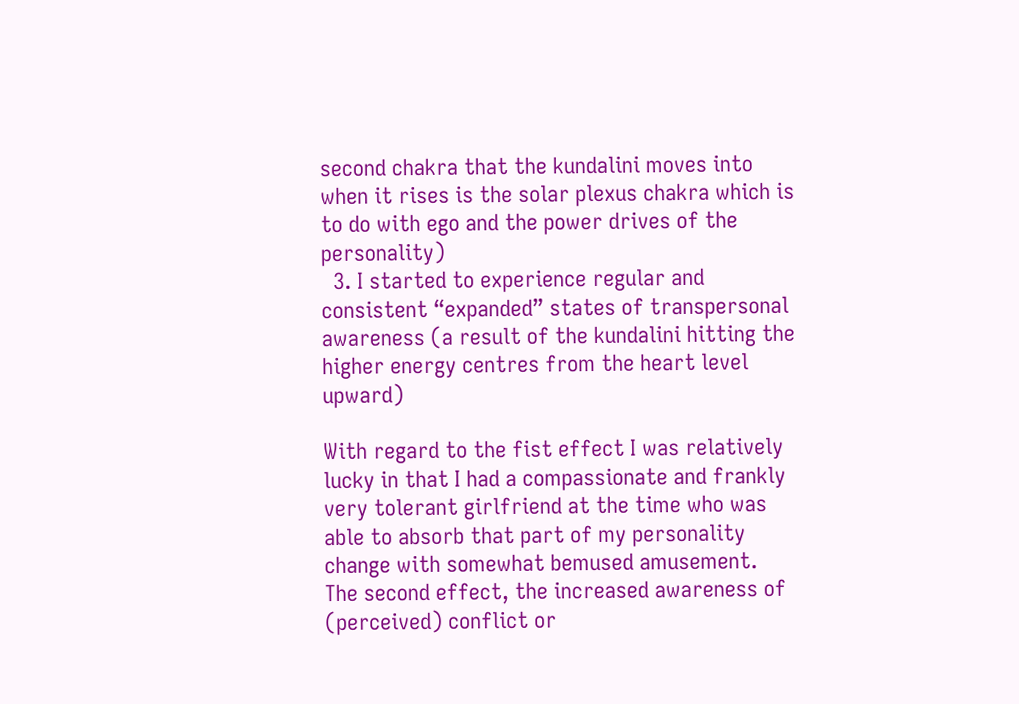second chakra that the kundalini moves into when it rises is the solar plexus chakra which is to do with ego and the power drives of the personality)
  3. I started to experience regular and consistent “expanded” states of transpersonal awareness (a result of the kundalini hitting the higher energy centres from the heart level upward)

With regard to the fist effect I was relatively lucky in that I had a compassionate and frankly very tolerant girlfriend at the time who was able to absorb that part of my personality change with somewhat bemused amusement.
The second effect, the increased awareness of (perceived) conflict or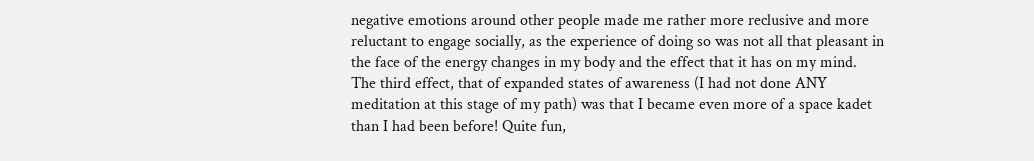negative emotions around other people made me rather more reclusive and more reluctant to engage socially, as the experience of doing so was not all that pleasant in the face of the energy changes in my body and the effect that it has on my mind.
The third effect, that of expanded states of awareness (I had not done ANY meditation at this stage of my path) was that I became even more of a space kadet than I had been before! Quite fun,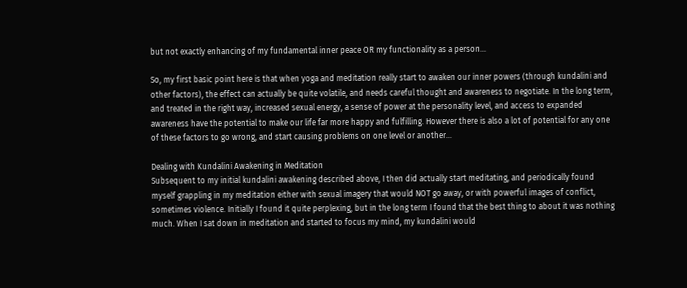but not exactly enhancing of my fundamental inner peace OR my functionality as a person…

So, my first basic point here is that when yoga and meditation really start to awaken our inner powers (through kundalini and other factors), the effect can actually be quite volatile, and needs careful thought and awareness to negotiate. In the long term, and treated in the right way, increased sexual energy, a sense of power at the personality level, and access to expanded awareness have the potential to make our life far more happy and fulfilling. However there is also a lot of potential for any one of these factors to go wrong, and start causing problems on one level or another…

Dealing with Kundalini Awakening in Meditation
Subsequent to my initial kundalini awakening described above, I then did actually start meditating, and periodically found myself grappling in my meditation either with sexual imagery that would NOT go away, or with powerful images of conflict, sometimes violence. Initially I found it quite perplexing, but in the long term I found that the best thing to about it was nothing much. When I sat down in meditation and started to focus my mind, my kundalini would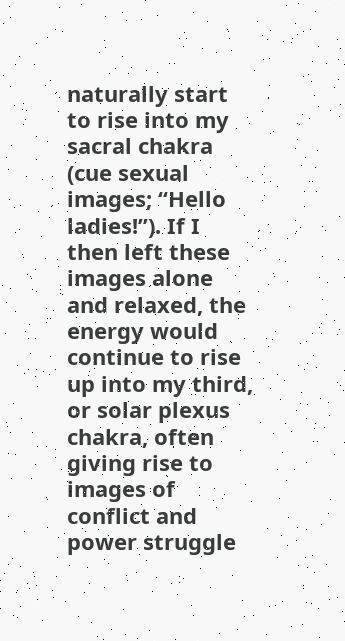naturally start to rise into my sacral chakra (cue sexual images; “Hello ladies!”). If I then left these images alone and relaxed, the energy would continue to rise up into my third, or solar plexus chakra, often giving rise to images of conflict and power struggle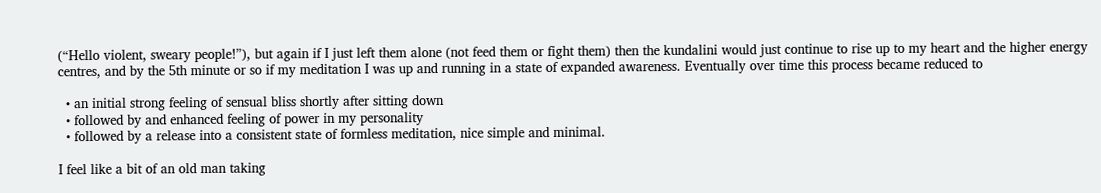(“Hello violent, sweary people!”), but again if I just left them alone (not feed them or fight them) then the kundalini would just continue to rise up to my heart and the higher energy centres, and by the 5th minute or so if my meditation I was up and running in a state of expanded awareness. Eventually over time this process became reduced to

  • an initial strong feeling of sensual bliss shortly after sitting down
  • followed by and enhanced feeling of power in my personality
  • followed by a release into a consistent state of formless meditation, nice simple and minimal.

I feel like a bit of an old man taking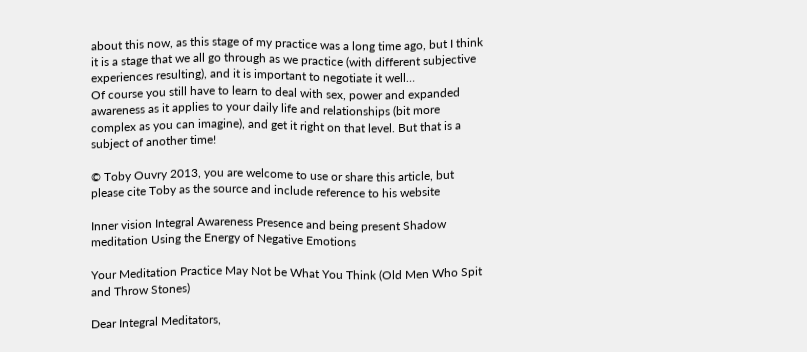about this now, as this stage of my practice was a long time ago, but I think it is a stage that we all go through as we practice (with different subjective experiences resulting), and it is important to negotiate it well…
Of course you still have to learn to deal with sex, power and expanded awareness as it applies to your daily life and relationships (bit more complex as you can imagine), and get it right on that level. But that is a subject of another time!

© Toby Ouvry 2013, you are welcome to use or share this article, but please cite Toby as the source and include reference to his website

Inner vision Integral Awareness Presence and being present Shadow meditation Using the Energy of Negative Emotions

Your Meditation Practice May Not be What You Think (Old Men Who Spit and Throw Stones)

Dear Integral Meditators,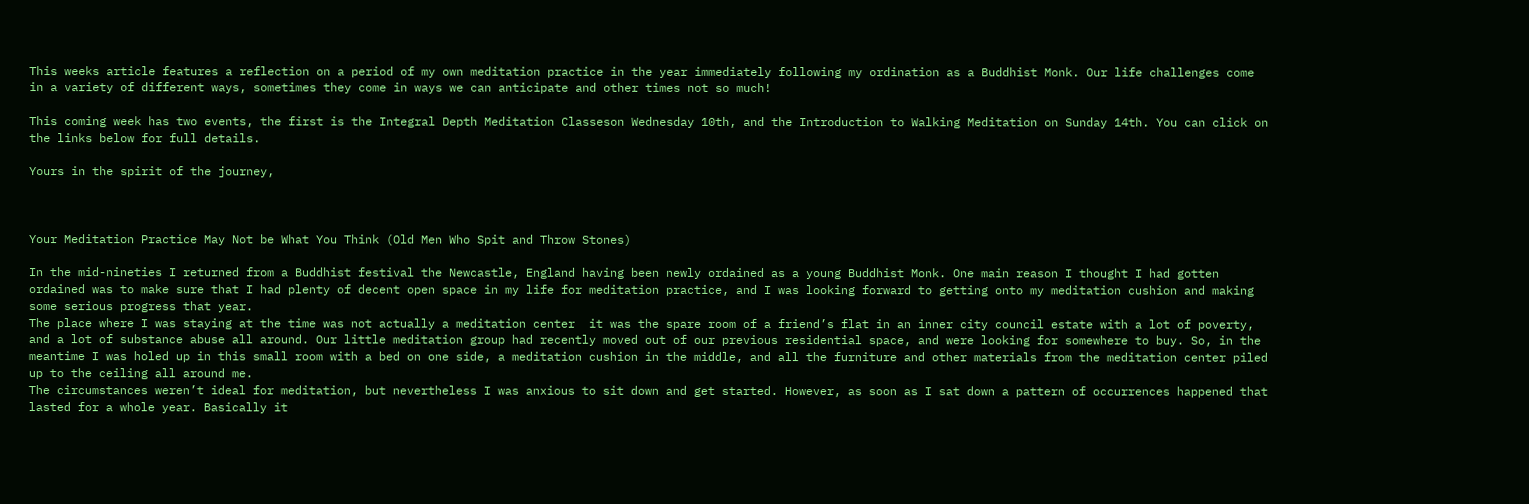This weeks article features a reflection on a period of my own meditation practice in the year immediately following my ordination as a Buddhist Monk. Our life challenges come in a variety of different ways, sometimes they come in ways we can anticipate and other times not so much!

This coming week has two events, the first is the Integral Depth Meditation Classeson Wednesday 10th, and the Introduction to Walking Meditation on Sunday 14th. You can click on the links below for full details.

Yours in the spirit of the journey,



Your Meditation Practice May Not be What You Think (Old Men Who Spit and Throw Stones)

In the mid-nineties I returned from a Buddhist festival the Newcastle, England having been newly ordained as a young Buddhist Monk. One main reason I thought I had gotten ordained was to make sure that I had plenty of decent open space in my life for meditation practice, and I was looking forward to getting onto my meditation cushion and making some serious progress that year.
The place where I was staying at the time was not actually a meditation center  it was the spare room of a friend’s flat in an inner city council estate with a lot of poverty, and a lot of substance abuse all around. Our little meditation group had recently moved out of our previous residential space, and were looking for somewhere to buy. So, in the meantime I was holed up in this small room with a bed on one side, a meditation cushion in the middle, and all the furniture and other materials from the meditation center piled up to the ceiling all around me.
The circumstances weren’t ideal for meditation, but nevertheless I was anxious to sit down and get started. However, as soon as I sat down a pattern of occurrences happened that lasted for a whole year. Basically it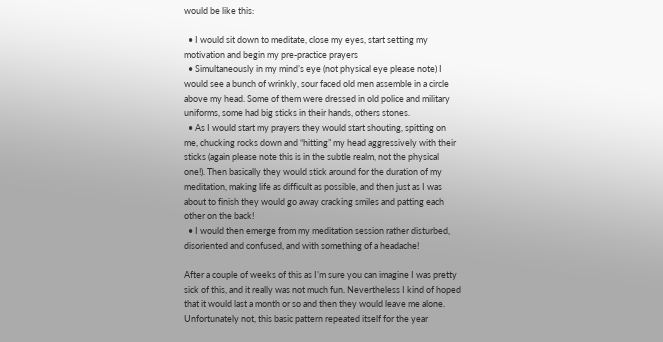would be like this:

  • I would sit down to meditate, close my eyes, start setting my motivation and begin my pre-practice prayers
  • Simultaneously in my mind’s eye (not physical eye please note) I would see a bunch of wrinkly, sour faced old men assemble in a circle above my head. Some of them were dressed in old police and military uniforms, some had big sticks in their hands, others stones.
  • As I would start my prayers they would start shouting, spitting on me, chucking rocks down and “hitting” my head aggressively with their sticks (again please note this is in the subtle realm, not the physical one!). Then basically they would stick around for the duration of my meditation, making life as difficult as possible, and then just as I was about to finish they would go away cracking smiles and patting each other on the back!
  • I would then emerge from my meditation session rather disturbed, disoriented and confused, and with something of a headache!

After a couple of weeks of this as I’m sure you can imagine I was pretty sick of this, and it really was not much fun. Nevertheless I kind of hoped that it would last a month or so and then they would leave me alone. Unfortunately not, this basic pattern repeated itself for the year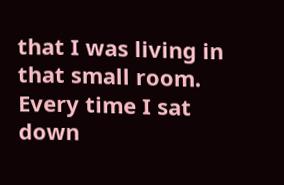that I was living in that small room. Every time I sat down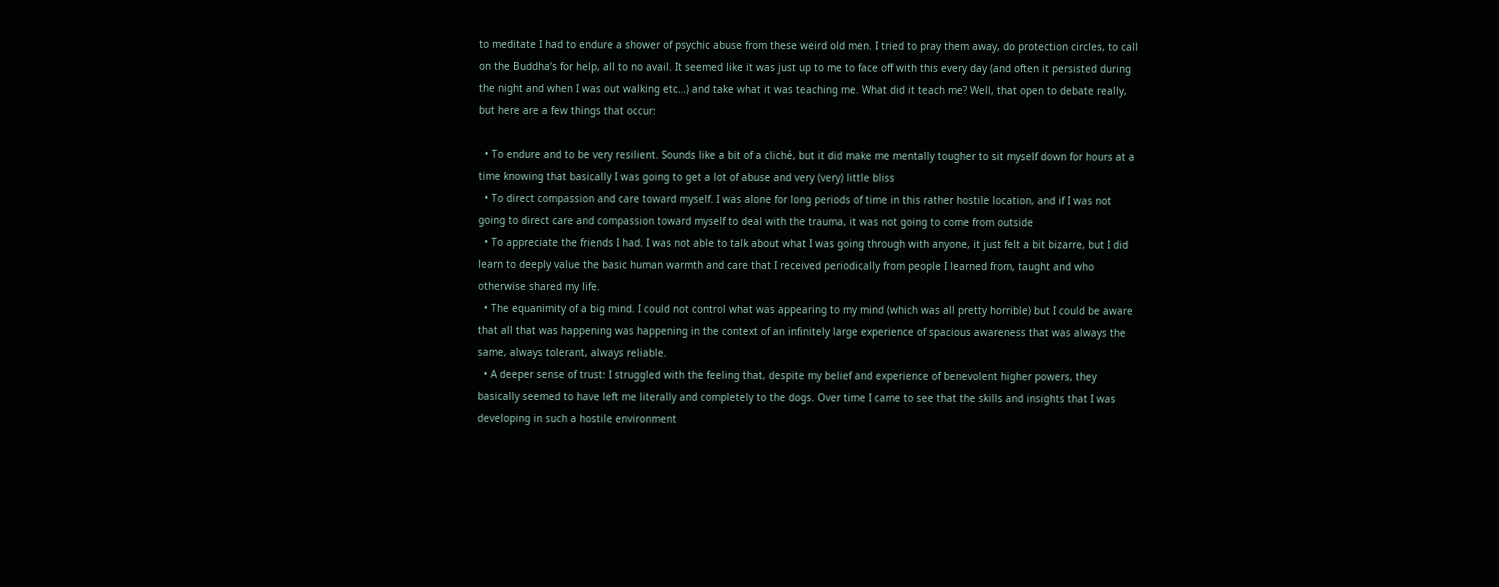to meditate I had to endure a shower of psychic abuse from these weird old men. I tried to pray them away, do protection circles, to call on the Buddha’s for help, all to no avail. It seemed like it was just up to me to face off with this every day (and often it persisted during the night and when I was out walking etc…) and take what it was teaching me. What did it teach me? Well, that open to debate really, but here are a few things that occur:

  • To endure and to be very resilient. Sounds like a bit of a cliché, but it did make me mentally tougher to sit myself down for hours at a time knowing that basically I was going to get a lot of abuse and very (very) little bliss
  • To direct compassion and care toward myself. I was alone for long periods of time in this rather hostile location, and if I was not going to direct care and compassion toward myself to deal with the trauma, it was not going to come from outside
  • To appreciate the friends I had. I was not able to talk about what I was going through with anyone, it just felt a bit bizarre, but I did learn to deeply value the basic human warmth and care that I received periodically from people I learned from, taught and who otherwise shared my life.
  • The equanimity of a big mind. I could not control what was appearing to my mind (which was all pretty horrible) but I could be aware that all that was happening was happening in the context of an infinitely large experience of spacious awareness that was always the same, always tolerant, always reliable.
  • A deeper sense of trust: I struggled with the feeling that, despite my belief and experience of benevolent higher powers, they basically seemed to have left me literally and completely to the dogs. Over time I came to see that the skills and insights that I was developing in such a hostile environment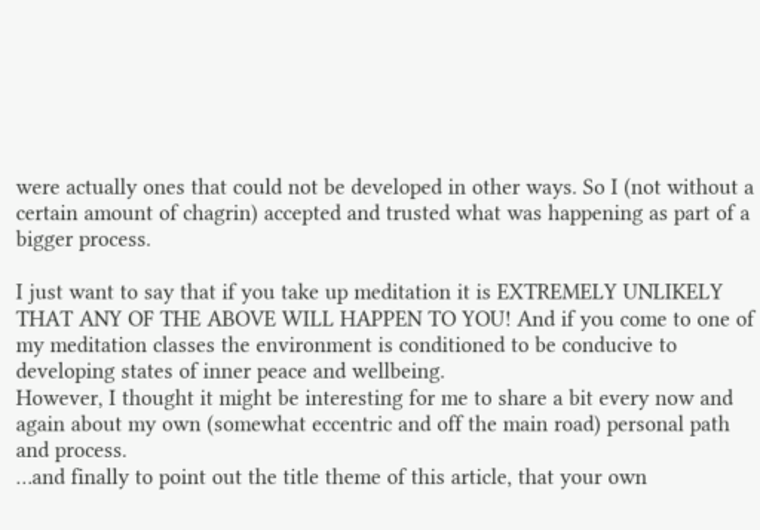were actually ones that could not be developed in other ways. So I (not without a certain amount of chagrin) accepted and trusted what was happening as part of a bigger process.

I just want to say that if you take up meditation it is EXTREMELY UNLIKELY THAT ANY OF THE ABOVE WILL HAPPEN TO YOU! And if you come to one of my meditation classes the environment is conditioned to be conducive to developing states of inner peace and wellbeing.
However, I thought it might be interesting for me to share a bit every now and again about my own (somewhat eccentric and off the main road) personal path and process.
…and finally to point out the title theme of this article, that your own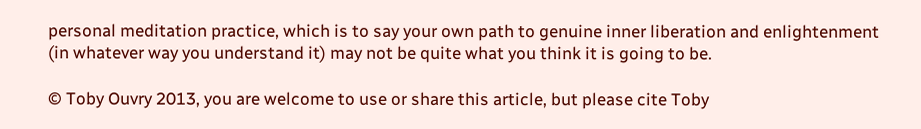personal meditation practice, which is to say your own path to genuine inner liberation and enlightenment (in whatever way you understand it) may not be quite what you think it is going to be.

© Toby Ouvry 2013, you are welcome to use or share this article, but please cite Toby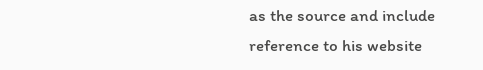as the source and include reference to his website